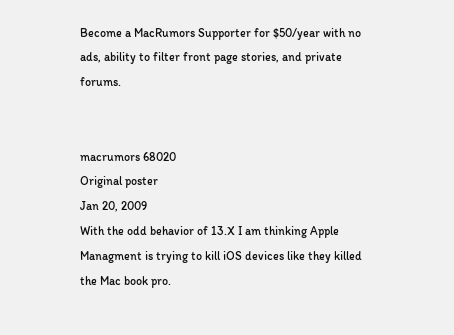Become a MacRumors Supporter for $50/year with no ads, ability to filter front page stories, and private forums.


macrumors 68020
Original poster
Jan 20, 2009
With the odd behavior of 13.X I am thinking Apple Managment is trying to kill iOS devices like they killed the Mac book pro.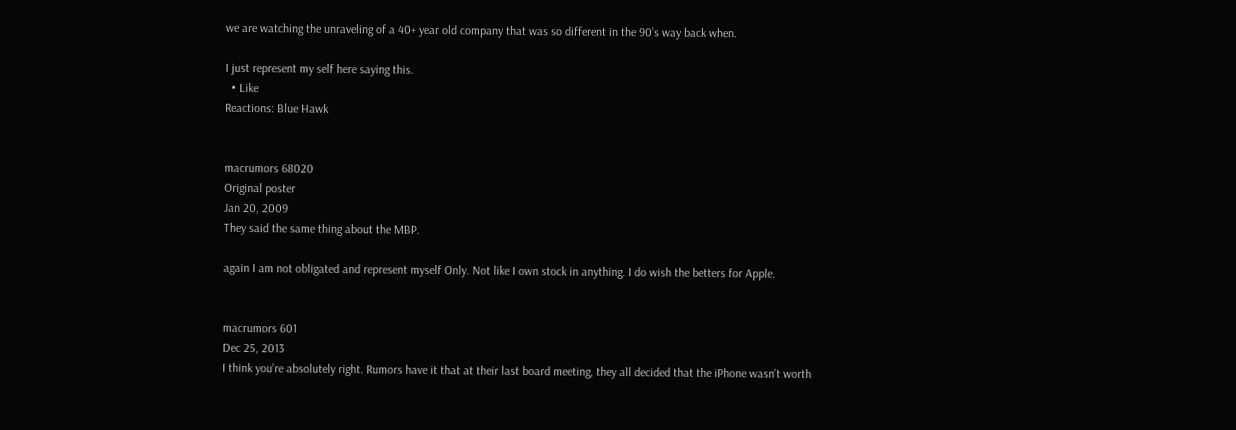we are watching the unraveling of a 40+ year old company that was so different in the 90’s way back when.

I just represent my self here saying this.
  • Like
Reactions: Blue Hawk


macrumors 68020
Original poster
Jan 20, 2009
They said the same thing about the MBP.

again I am not obligated and represent myself Only. Not like I own stock in anything. I do wish the betters for Apple.


macrumors 601
Dec 25, 2013
I think you’re absolutely right. Rumors have it that at their last board meeting, they all decided that the iPhone wasn’t worth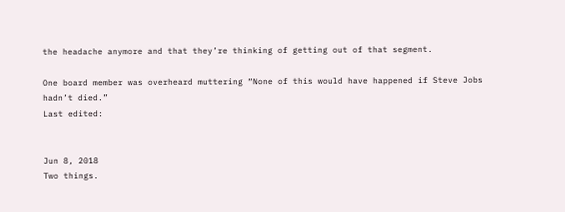the headache anymore and that they’re thinking of getting out of that segment.

One board member was overheard muttering “None of this would have happened if Steve Jobs hadn’t died.”
Last edited:


Jun 8, 2018
Two things.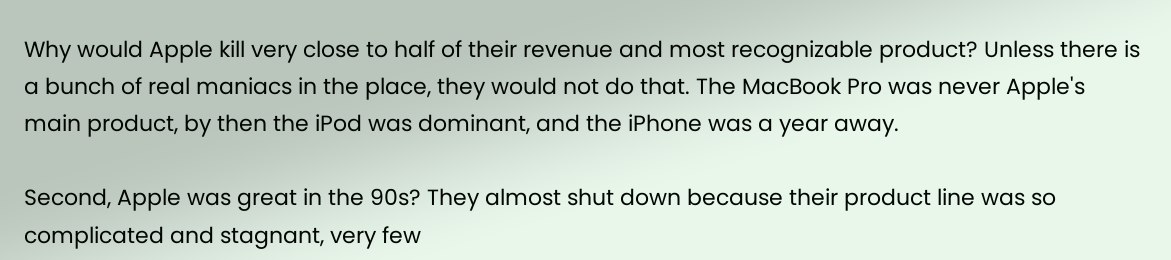Why would Apple kill very close to half of their revenue and most recognizable product? Unless there is a bunch of real maniacs in the place, they would not do that. The MacBook Pro was never Apple's main product, by then the iPod was dominant, and the iPhone was a year away.

Second, Apple was great in the 90s? They almost shut down because their product line was so complicated and stagnant, very few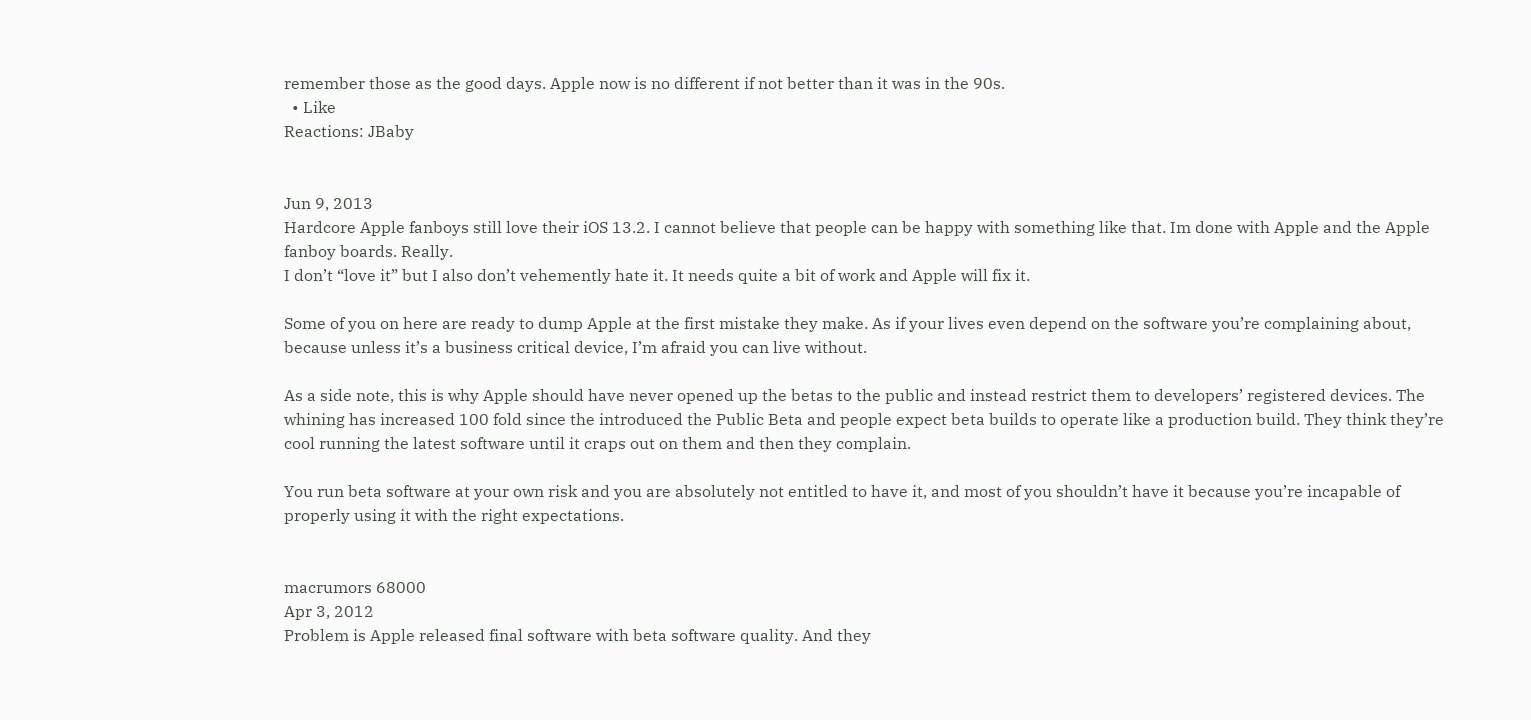remember those as the good days. Apple now is no different if not better than it was in the 90s.
  • Like
Reactions: JBaby


Jun 9, 2013
Hardcore Apple fanboys still love their iOS 13.2. I cannot believe that people can be happy with something like that. Im done with Apple and the Apple fanboy boards. Really.
I don’t “love it” but I also don’t vehemently hate it. It needs quite a bit of work and Apple will fix it.

Some of you on here are ready to dump Apple at the first mistake they make. As if your lives even depend on the software you’re complaining about, because unless it’s a business critical device, I’m afraid you can live without.

As a side note, this is why Apple should have never opened up the betas to the public and instead restrict them to developers’ registered devices. The whining has increased 100 fold since the introduced the Public Beta and people expect beta builds to operate like a production build. They think they’re cool running the latest software until it craps out on them and then they complain.

You run beta software at your own risk and you are absolutely not entitled to have it, and most of you shouldn’t have it because you’re incapable of properly using it with the right expectations.


macrumors 68000
Apr 3, 2012
Problem is Apple released final software with beta software quality. And they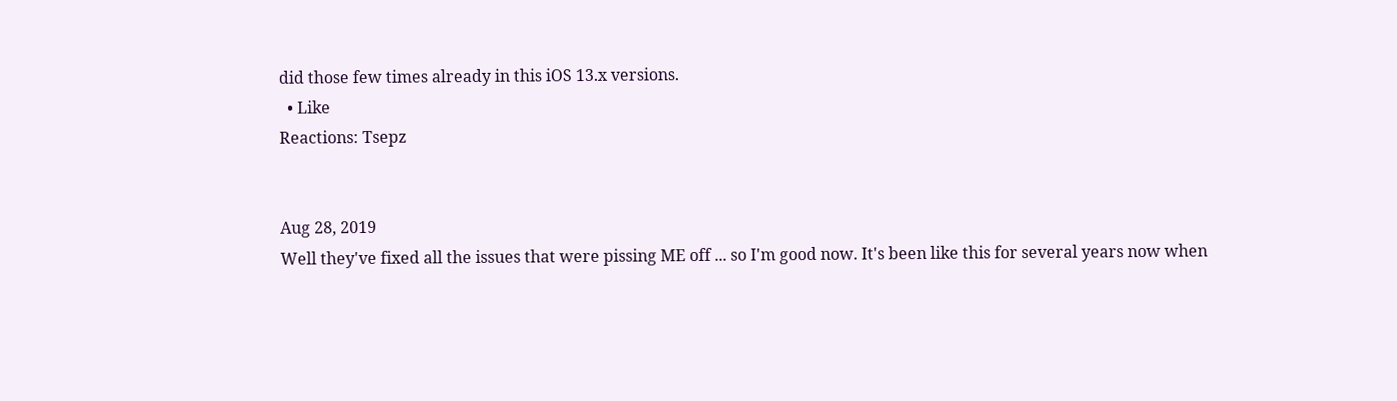did those few times already in this iOS 13.x versions.
  • Like
Reactions: Tsepz


Aug 28, 2019
Well they've fixed all the issues that were pissing ME off ... so I'm good now. It's been like this for several years now when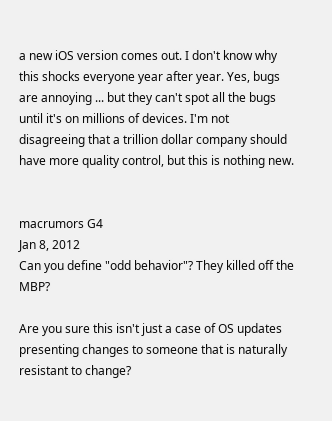a new iOS version comes out. I don't know why this shocks everyone year after year. Yes, bugs are annoying ... but they can't spot all the bugs until it's on millions of devices. I'm not disagreeing that a trillion dollar company should have more quality control, but this is nothing new.


macrumors G4
Jan 8, 2012
Can you define "odd behavior"? They killed off the MBP?

Are you sure this isn't just a case of OS updates presenting changes to someone that is naturally resistant to change?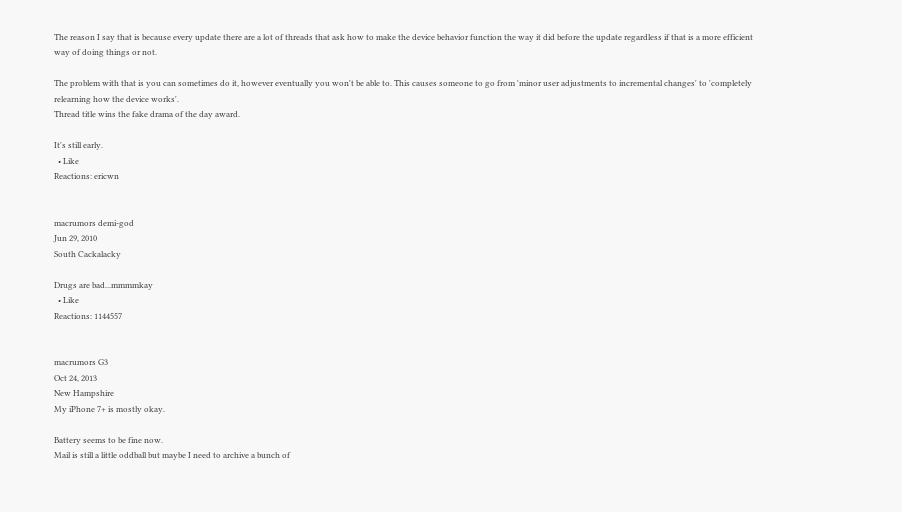The reason I say that is because every update there are a lot of threads that ask how to make the device behavior function the way it did before the update regardless if that is a more efficient way of doing things or not.

The problem with that is you can sometimes do it, however eventually you won't be able to. This causes someone to go from 'minor user adjustments to incremental changes' to 'completely relearning how the device works'.
Thread title wins the fake drama of the day award.

It's still early.
  • Like
Reactions: ericwn


macrumors demi-god
Jun 29, 2010
South Cackalacky

Drugs are bad...mmmmkay
  • Like
Reactions: 1144557


macrumors G3
Oct 24, 2013
New Hampshire
My iPhone 7+ is mostly okay.

Battery seems to be fine now.
Mail is still a little oddball but maybe I need to archive a bunch of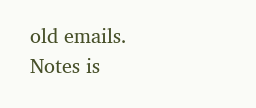old emails.
Notes is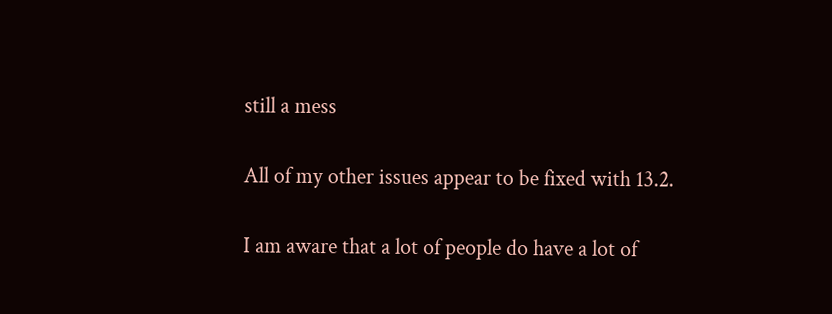still a mess

All of my other issues appear to be fixed with 13.2.

I am aware that a lot of people do have a lot of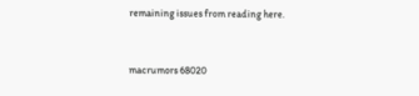remaining issues from reading here.


macrumors 68020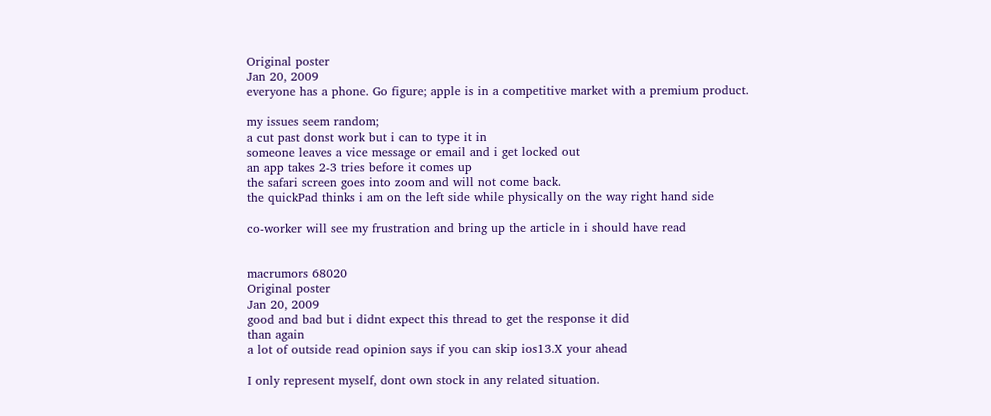Original poster
Jan 20, 2009
everyone has a phone. Go figure; apple is in a competitive market with a premium product.

my issues seem random;
a cut past donst work but i can to type it in
someone leaves a vice message or email and i get locked out
an app takes 2-3 tries before it comes up
the safari screen goes into zoom and will not come back.
the quickPad thinks i am on the left side while physically on the way right hand side

co-worker will see my frustration and bring up the article in i should have read


macrumors 68020
Original poster
Jan 20, 2009
good and bad but i didnt expect this thread to get the response it did
than again
a lot of outside read opinion says if you can skip ios13.X your ahead

I only represent myself, dont own stock in any related situation.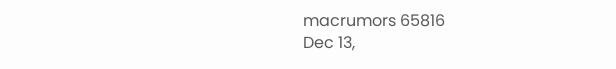macrumors 65816
Dec 13,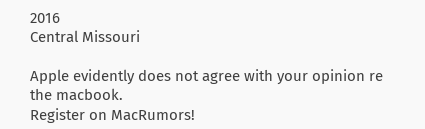2016
Central Missouri

Apple evidently does not agree with your opinion re the macbook.
Register on MacRumors!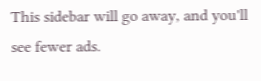This sidebar will go away, and you'll see fewer ads.